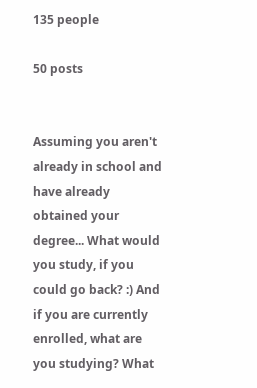135 people

50 posts


Assuming you aren't already in school and have already obtained your degree... What would you study, if you could go back? :) And if you are currently enrolled, what are you studying? What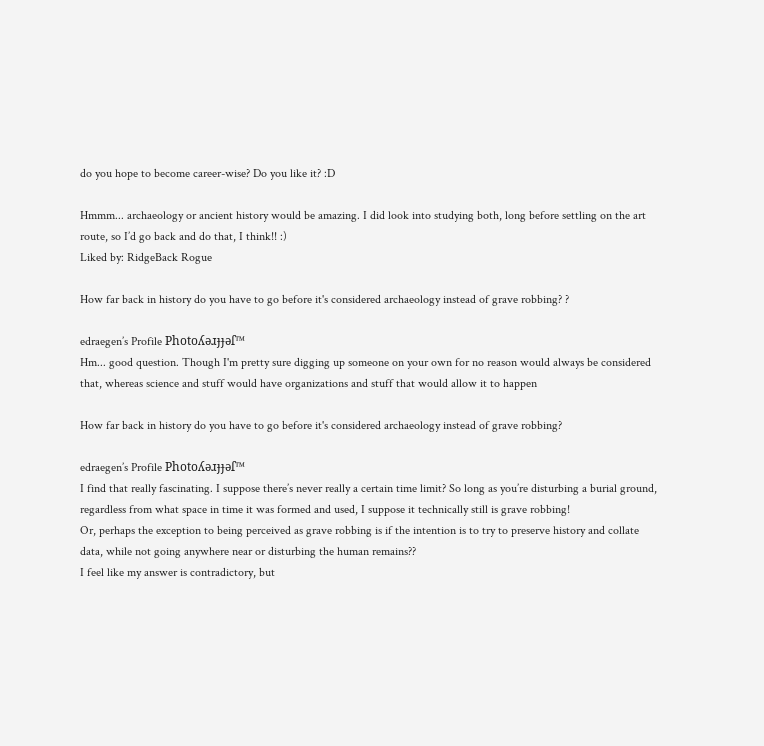do you hope to become career-wise? Do you like it? :D

Hmmm... archaeology or ancient history would be amazing. I did look into studying both, long before settling on the art route, so I’d go back and do that, I think!! :)
Liked by: RidgeBack Rogue

How far back in history do you have to go before it's considered archaeology instead of grave robbing? ?

edraegen’s Profile Photoʎǝɹɟɟǝſ™
Hm... good question. Though I'm pretty sure digging up someone on your own for no reason would always be considered that, whereas science and stuff would have organizations and stuff that would allow it to happen

How far back in history do you have to go before it's considered archaeology instead of grave robbing?

edraegen’s Profile Photoʎǝɹɟɟǝſ™
I find that really fascinating. I suppose there’s never really a certain time limit? So long as you’re disturbing a burial ground, regardless from what space in time it was formed and used, I suppose it technically still is grave robbing!
Or, perhaps the exception to being perceived as grave robbing is if the intention is to try to preserve history and collate data, while not going anywhere near or disturbing the human remains??
I feel like my answer is contradictory, but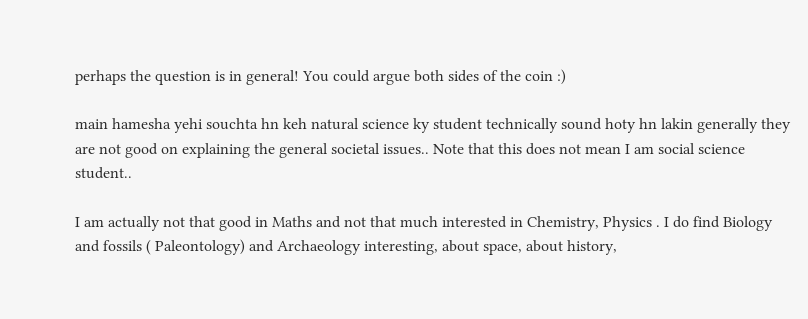perhaps the question is in general! You could argue both sides of the coin :)

main hamesha yehi souchta hn keh natural science ky student technically sound hoty hn lakin generally they are not good on explaining the general societal issues.. Note that this does not mean I am social science student..

I am actually not that good in Maths and not that much interested in Chemistry, Physics . I do find Biology and fossils ( Paleontology) and Archaeology interesting, about space, about history,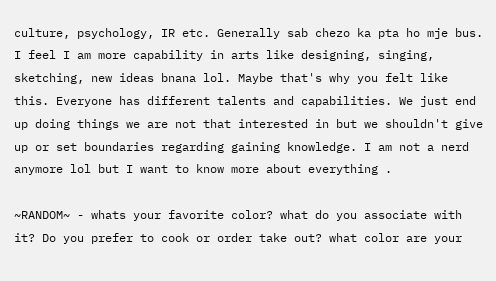culture, psychology, IR etc. Generally sab chezo ka pta ho mje bus. I feel I am more capability in arts like designing, singing, sketching, new ideas bnana lol. Maybe that's why you felt like this. Everyone has different talents and capabilities. We just end up doing things we are not that interested in but we shouldn't give up or set boundaries regarding gaining knowledge. I am not a nerd anymore lol but I want to know more about everything .

~RANDOM~ - whats your favorite color? what do you associate with it? Do you prefer to cook or order take out? what color are your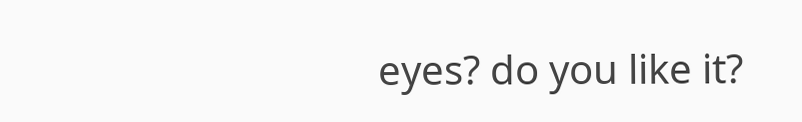eyes? do you like it?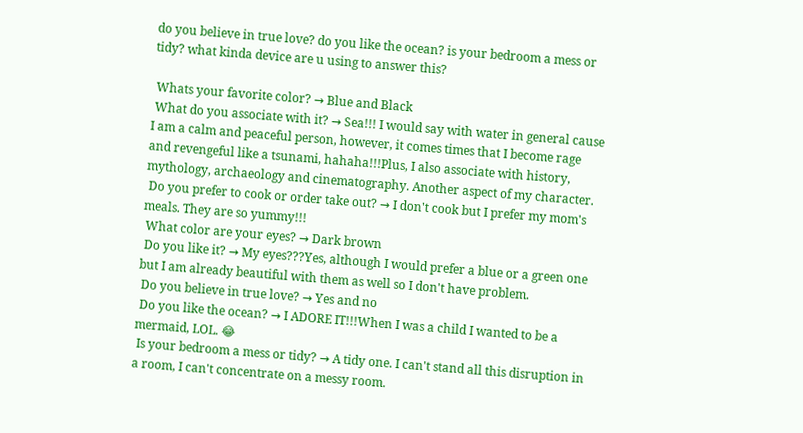do you believe in true love? do you like the ocean? is your bedroom a mess or tidy? what kinda device are u using to answer this?

 Whats your favorite color? → Blue and Black
 What do you associate with it? → Sea!!! I would say with water in general cause I am a calm and peaceful person, however, it comes times that I become rage and revengeful like a tsunami, hahaha!!!Plus, I also associate with history, mythology, archaeology and cinematography. Another aspect of my character.
 Do you prefer to cook or order take out? → I don't cook but I prefer my mom's meals. They are so yummy!!!
 What color are your eyes? → Dark brown
 Do you like it? → My eyes???Yes, although I would prefer a blue or a green one but I am already beautiful with them as well so I don't have problem.
 Do you believe in true love? → Yes and no
 Do you like the ocean? → I ADORE IT!!!When I was a child I wanted to be a mermaid, LOL. 😂
 Is your bedroom a mess or tidy? → A tidy one. I can't stand all this disruption in a room, I can't concentrate on a messy room.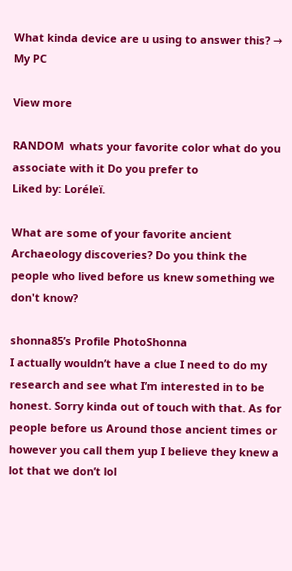What kinda device are u using to answer this? → My PC

View more

RANDOM  whats your favorite color what do you associate with it Do you prefer to
Liked by: Loréleï.

What are some of your favorite ancient Archaeology discoveries? Do you think the people who lived before us knew something we don't know?

shonna85’s Profile PhotoShonna
I actually wouldn’t have a clue I need to do my research and see what I’m interested in to be honest. Sorry kinda out of touch with that. As for people before us Around those ancient times or however you call them yup I believe they knew a lot that we don’t lol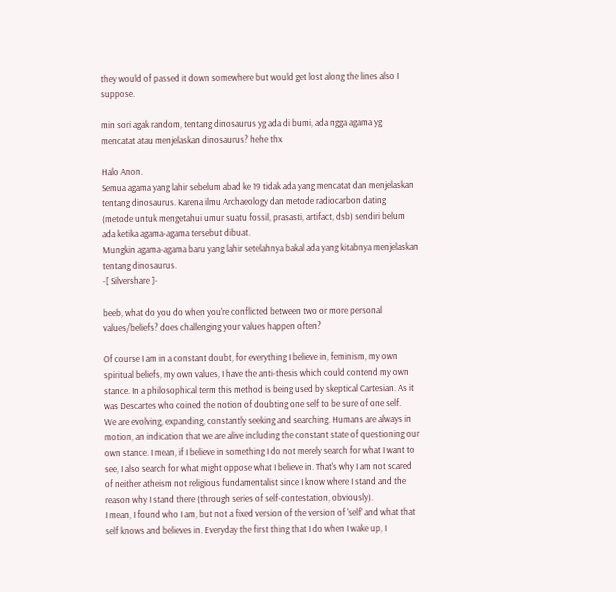they would of passed it down somewhere but would get lost along the lines also I suppose.

min sori agak random, tentang dinosaurus yg ada di bumi, ada ngga agama yg mencatat atau menjelaskan dinosaurus? hehe thx

Halo Anon.
Semua agama yang lahir sebelum abad ke 19 tidak ada yang mencatat dan menjelaskan tentang dinosaurus. Karena ilmu Archaeology dan metode radiocarbon dating (metode untuk mengetahui umur suatu fossil, prasasti, artifact, dsb) sendiri belum ada ketika agama-agama tersebut dibuat.
Mungkin agama-agama baru yang lahir setelahnya bakal ada yang kitabnya menjelaskan tentang dinosaurus.
-[ Silvershare ]-

beeb, what do you do when you're conflicted between two or more personal values/beliefs? does challenging your values happen often?

Of course I am in a constant doubt, for everything I believe in, feminism, my own spiritual beliefs, my own values, I have the anti-thesis which could contend my own stance. In a philosophical term this method is being used by skeptical Cartesian. As it was Descartes who coined the notion of doubting one self to be sure of one self.
We are evolving, expanding, constantly seeking and searching. Humans are always in motion, an indication that we are alive including the constant state of questioning our own stance. I mean, if I believe in something I do not merely search for what I want to see, I also search for what might oppose what I believe in. That's why I am not scared of neither atheism not religious fundamentalist since I know where I stand and the reason why I stand there (through series of self-contestation, obviously).
I mean, I found who I am, but not a fixed version of the version of 'self' and what that self knows and believes in. Everyday the first thing that I do when I wake up, I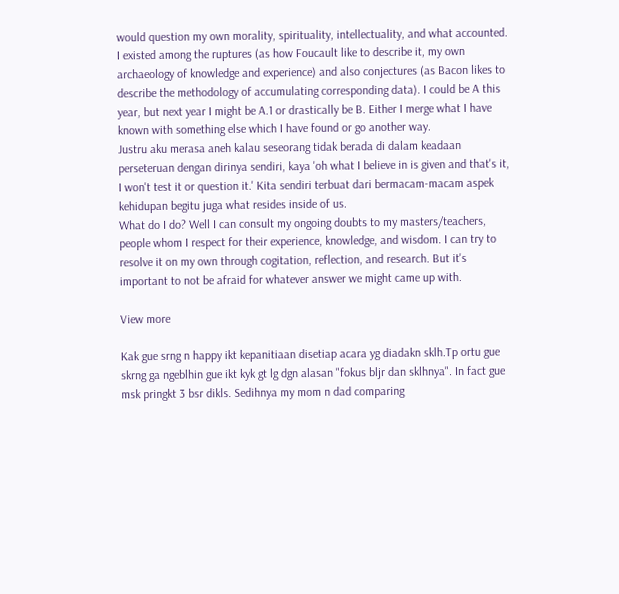would question my own morality, spirituality, intellectuality, and what accounted. I existed among the ruptures (as how Foucault like to describe it, my own archaeology of knowledge and experience) and also conjectures (as Bacon likes to describe the methodology of accumulating corresponding data). I could be A this year, but next year I might be A.1 or drastically be B. Either I merge what I have known with something else which I have found or go another way.
Justru aku merasa aneh kalau seseorang tidak berada di dalam keadaan perseteruan dengan dirinya sendiri, kaya 'oh what I believe in is given and that's it, I won't test it or question it.' Kita sendiri terbuat dari bermacam-macam aspek kehidupan begitu juga what resides inside of us.
What do I do? Well I can consult my ongoing doubts to my masters/teachers, people whom I respect for their experience, knowledge, and wisdom. I can try to resolve it on my own through cogitation, reflection, and research. But it's important to not be afraid for whatever answer we might came up with.

View more

Kak gue srng n happy ikt kepanitiaan disetiap acara yg diadakn sklh.Tp ortu gue skrng ga ngeblhin gue ikt kyk gt lg dgn alasan "fokus bljr dan sklhnya". In fact gue msk pringkt 3 bsr dikls. Sedihnya my mom n dad comparing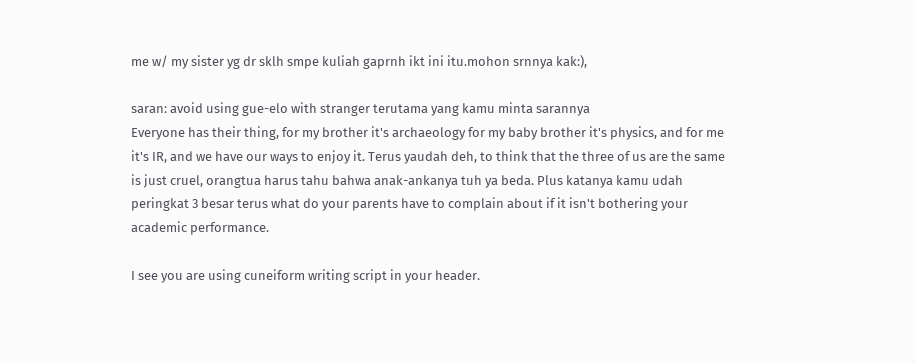me w/ my sister yg dr sklh smpe kuliah gaprnh ikt ini itu.mohon srnnya kak:),

saran: avoid using gue-elo with stranger terutama yang kamu minta sarannya
Everyone has their thing, for my brother it's archaeology for my baby brother it's physics, and for me it's IR, and we have our ways to enjoy it. Terus yaudah deh, to think that the three of us are the same is just cruel, orangtua harus tahu bahwa anak-ankanya tuh ya beda. Plus katanya kamu udah peringkat 3 besar terus what do your parents have to complain about if it isn't bothering your academic performance.

I see you are using cuneiform writing script in your header.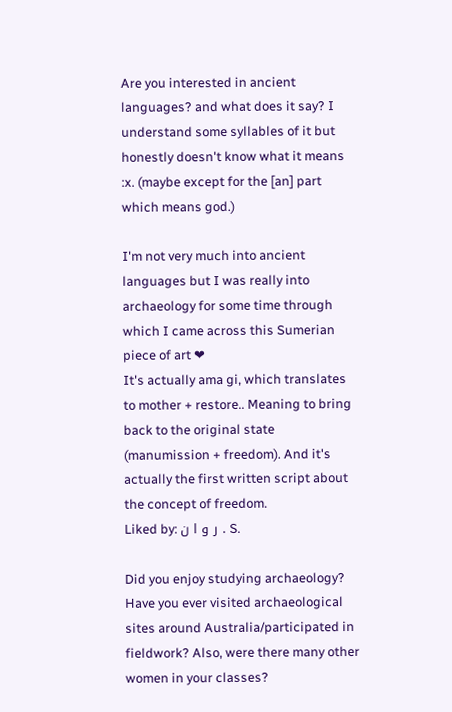Are you interested in ancient languages? and what does it say? I understand some syllables of it but honestly doesn't know what it means :x. (maybe except for the [an] part which means god.)

I'm not very much into ancient languages but I was really into archaeology for some time through which I came across this Sumerian piece of art ❤
It's actually ama gi, which translates to mother + restore.. Meaning to bring back to the original state (manumission + freedom). And it's actually the first written script about the concept of freedom.
Liked by: ر و ا ن . S.

Did you enjoy studying archaeology? Have you ever visited archaeological sites around Australia/participated in fieldwork? Also, were there many other women in your classes?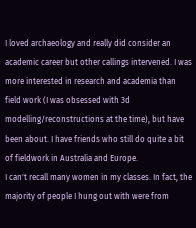I loved archaeology and really did consider an academic career but other callings intervened. I was more interested in research and academia than field work (I was obsessed with 3d modelling/reconstructions at the time), but have been about. I have friends who still do quite a bit of fieldwork in Australia and Europe.
I can't recall many women in my classes. In fact, the majority of people I hung out with were from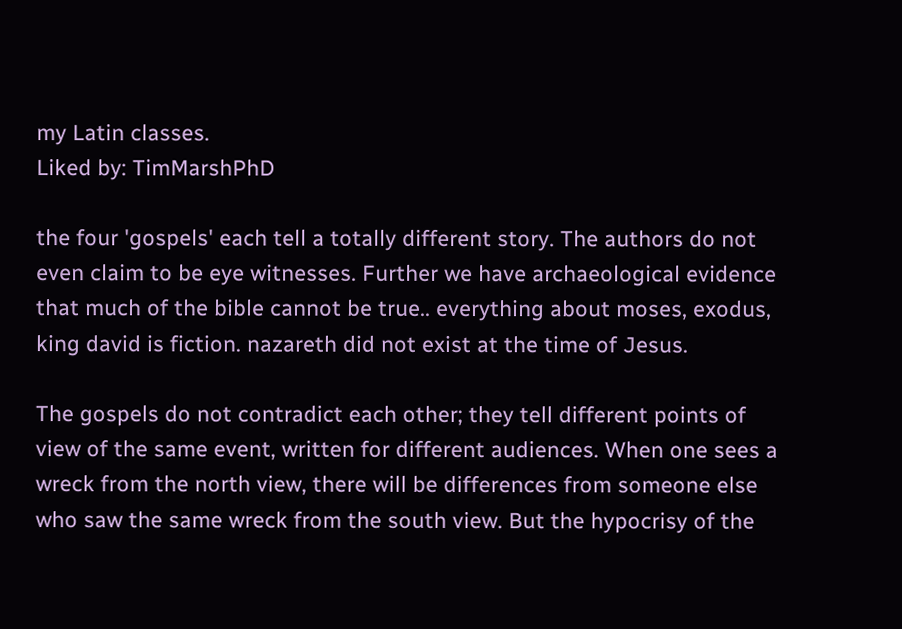my Latin classes.
Liked by: TimMarshPhD

the four 'gospels' each tell a totally different story. The authors do not even claim to be eye witnesses. Further we have archaeological evidence that much of the bible cannot be true.. everything about moses, exodus, king david is fiction. nazareth did not exist at the time of Jesus.

The gospels do not contradict each other; they tell different points of view of the same event, written for different audiences. When one sees a wreck from the north view, there will be differences from someone else who saw the same wreck from the south view. But the hypocrisy of the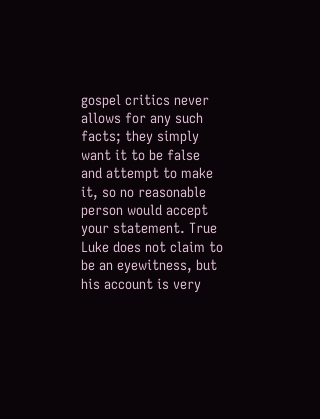gospel critics never allows for any such facts; they simply want it to be false and attempt to make it, so no reasonable person would accept your statement. True Luke does not claim to be an eyewitness, but his account is very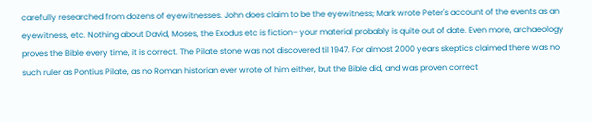carefully researched from dozens of eyewitnesses. John does claim to be the eyewitness; Mark wrote Peter's account of the events as an eyewitness, etc. Nothing about David, Moses, the Exodus etc is fiction– your material probably is quite out of date. Even more, archaeology proves the Bible every time, it is correct. The Pilate stone was not discovered til 1947. For almost 2000 years skeptics claimed there was no such ruler as Pontius Pilate, as no Roman historian ever wrote of him either, but the Bible did, and was proven correct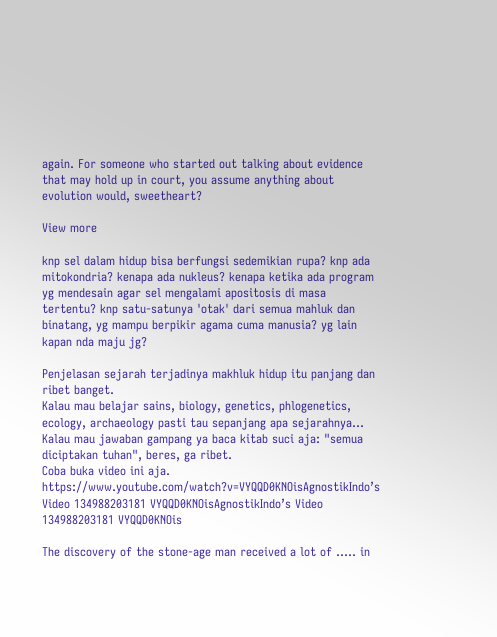again. For someone who started out talking about evidence that may hold up in court, you assume anything about evolution would, sweetheart?

View more

knp sel dalam hidup bisa berfungsi sedemikian rupa? knp ada mitokondria? kenapa ada nukleus? kenapa ketika ada program yg mendesain agar sel mengalami apositosis di masa tertentu? knp satu-satunya 'otak' dari semua mahluk dan binatang, yg mampu berpikir agama cuma manusia? yg lain kapan nda maju jg?

Penjelasan sejarah terjadinya makhluk hidup itu panjang dan ribet banget.
Kalau mau belajar sains, biology, genetics, phlogenetics, ecology, archaeology pasti tau sepanjang apa sejarahnya...
Kalau mau jawaban gampang ya baca kitab suci aja: "semua diciptakan tuhan", beres, ga ribet.
Coba buka video ini aja.
https://www.youtube.com/watch?v=VYQQD0KNOisAgnostikIndo’s Video 134988203181 VYQQD0KNOisAgnostikIndo’s Video 134988203181 VYQQD0KNOis

The discovery of the stone-age man received a lot of ….. in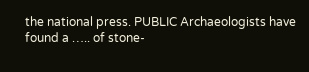the national press. PUBLIC Archaeologists have found a ….. of stone-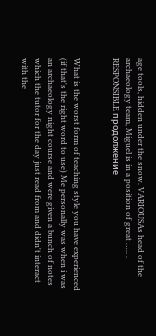age tools, hidden under the snow. VARIOUSAs head of the archaeology team, Miguel is in a position of great ….. . RESPONSIBLE продолжение


What is the worst form of teaching style you have experienced (if that's the right word to use) Me personally was when i was an archaeology night course and were given a bunch of notes which the tutor for the day just read from and didn't interact with the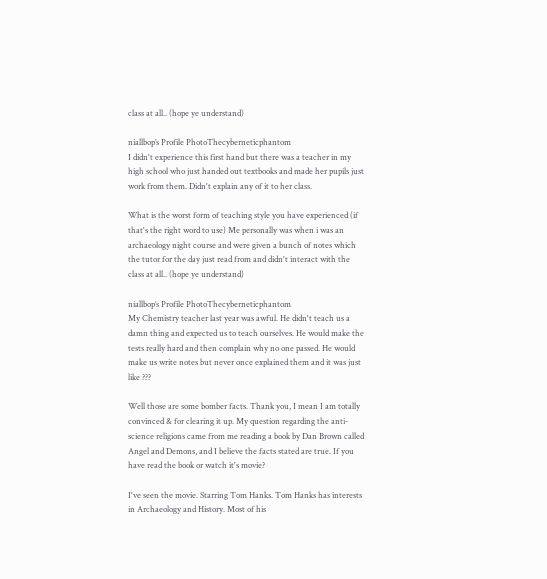class at all.. (hope ye understand)

niallbop’s Profile PhotoThecyberneticphantom
I didn't experience this first hand but there was a teacher in my high school who just handed out textbooks and made her pupils just work from them. Didn't explain any of it to her class.

What is the worst form of teaching style you have experienced (if that's the right word to use) Me personally was when i was an archaeology night course and were given a bunch of notes which the tutor for the day just read from and didn't interact with the class at all.. (hope ye understand)

niallbop’s Profile PhotoThecyberneticphantom
My Chemistry teacher last year was awful. He didn't teach us a damn thing and expected us to teach ourselves. He would make the tests really hard and then complain why no one passed. He would make us write notes but never once explained them and it was just like ???

Well those are some bomber facts. Thank you, I mean I am totally convinced & for clearing it up. My question regarding the anti-science religions came from me reading a book by Dan Brown called Angel and Demons, and I believe the facts stated are true. If you have read the book or watch it's movie?

I've seen the movie. Starring Tom Hanks. Tom Hanks has interests in Archaeology and History. Most of his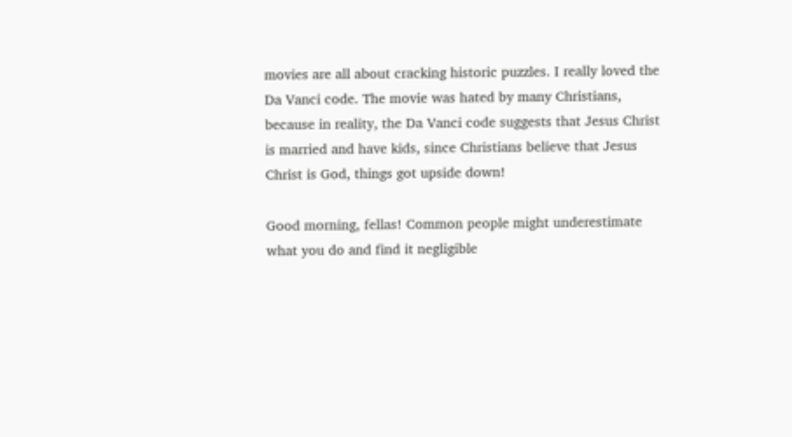movies are all about cracking historic puzzles. I really loved the Da Vanci code. The movie was hated by many Christians, because in reality, the Da Vanci code suggests that Jesus Christ is married and have kids, since Christians believe that Jesus Christ is God, things got upside down!

Good morning, fellas! Common people might underestimate what you do and find it negligible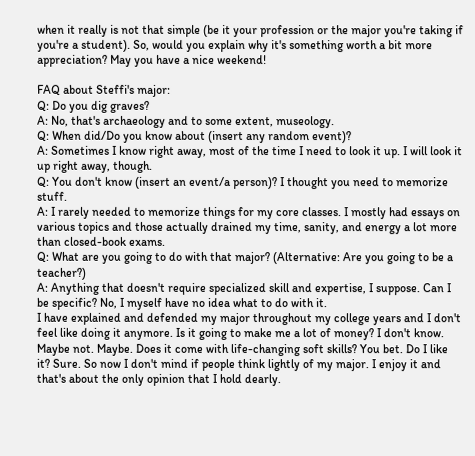when it really is not that simple (be it your profession or the major you're taking if you're a student). So, would you explain why it's something worth a bit more appreciation? May you have a nice weekend!

FAQ about Steffi's major:
Q: Do you dig graves?
A: No, that's archaeology and to some extent, museology.
Q: When did/Do you know about (insert any random event)?
A: Sometimes I know right away, most of the time I need to look it up. I will look it up right away, though.
Q: You don't know (insert an event/a person)? I thought you need to memorize stuff.
A: I rarely needed to memorize things for my core classes. I mostly had essays on various topics and those actually drained my time, sanity, and energy a lot more than closed-book exams.
Q: What are you going to do with that major? (Alternative: Are you going to be a teacher?)
A: Anything that doesn't require specialized skill and expertise, I suppose. Can I be specific? No, I myself have no idea what to do with it.
I have explained and defended my major throughout my college years and I don't feel like doing it anymore. Is it going to make me a lot of money? I don't know. Maybe not. Maybe. Does it come with life-changing soft skills? You bet. Do I like it? Sure. So now I don't mind if people think lightly of my major. I enjoy it and that's about the only opinion that I hold dearly.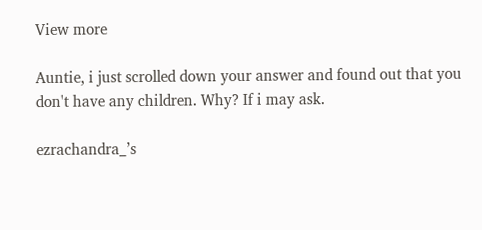View more

Auntie, i just scrolled down your answer and found out that you don't have any children. Why? If i may ask.

ezrachandra_’s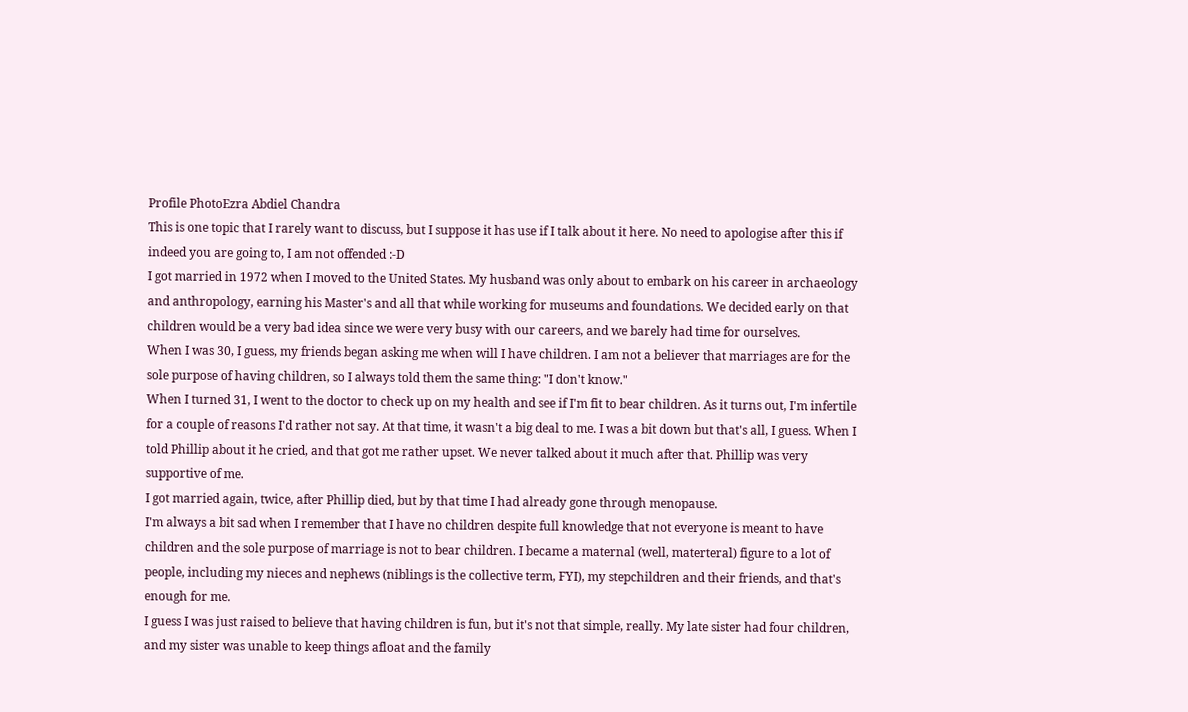Profile PhotoEzra Abdiel Chandra
This is one topic that I rarely want to discuss, but I suppose it has use if I talk about it here. No need to apologise after this if indeed you are going to, I am not offended :-D
I got married in 1972 when I moved to the United States. My husband was only about to embark on his career in archaeology and anthropology, earning his Master's and all that while working for museums and foundations. We decided early on that children would be a very bad idea since we were very busy with our careers, and we barely had time for ourselves.
When I was 30, I guess, my friends began asking me when will I have children. I am not a believer that marriages are for the sole purpose of having children, so I always told them the same thing: "I don't know."
When I turned 31, I went to the doctor to check up on my health and see if I'm fit to bear children. As it turns out, I'm infertile for a couple of reasons I'd rather not say. At that time, it wasn't a big deal to me. I was a bit down but that's all, I guess. When I told Phillip about it he cried, and that got me rather upset. We never talked about it much after that. Phillip was very supportive of me.
I got married again, twice, after Phillip died, but by that time I had already gone through menopause.
I'm always a bit sad when I remember that I have no children despite full knowledge that not everyone is meant to have children and the sole purpose of marriage is not to bear children. I became a maternal (well, materteral) figure to a lot of people, including my nieces and nephews (niblings is the collective term, FYI), my stepchildren and their friends, and that's enough for me.
I guess I was just raised to believe that having children is fun, but it's not that simple, really. My late sister had four children, and my sister was unable to keep things afloat and the family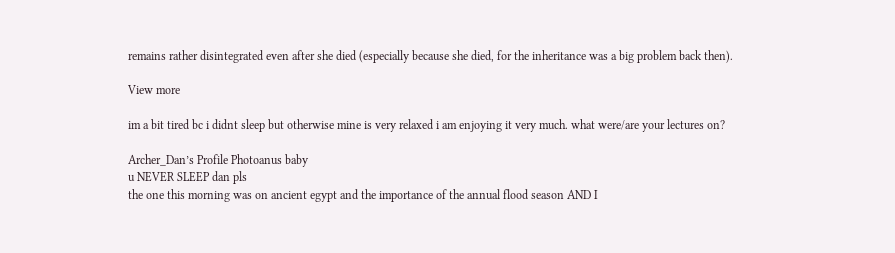remains rather disintegrated even after she died (especially because she died, for the inheritance was a big problem back then).

View more

im a bit tired bc i didnt sleep but otherwise mine is very relaxed i am enjoying it very much. what were/are your lectures on?

Archer_Dan’s Profile Photoanus baby
u NEVER SLEEP dan pls
the one this morning was on ancient egypt and the importance of the annual flood season AND I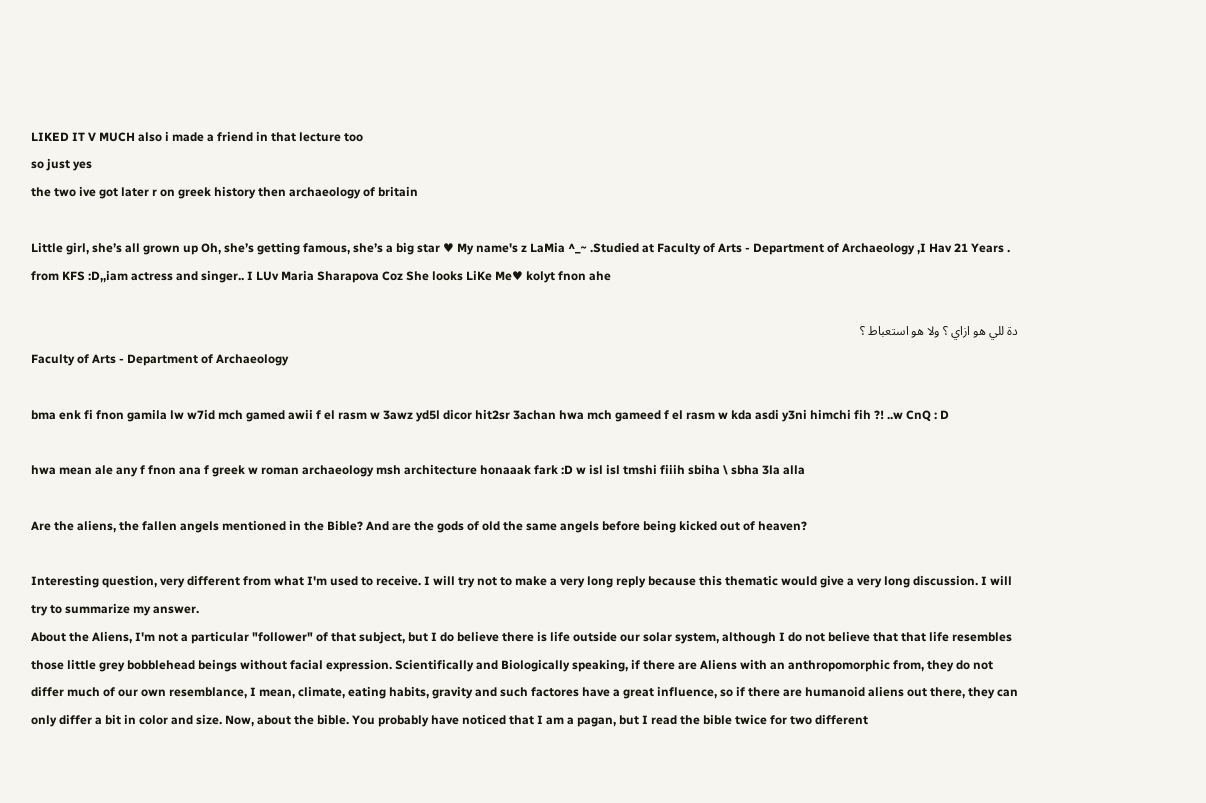LIKED IT V MUCH also i made a friend in that lecture too
so just yes
the two ive got later r on greek history then archaeology of britain

Little girl, she’s all grown up Oh, she’s getting famous, she’s a big star ♥ My name's z LaMia ^_~ .Studied at Faculty of Arts - Department of Archaeology ,I Hav 21 Years . from KFS :D,,iam actress and singer.. I LUv Maria Sharapova Coz She looks LiKe Me♥ kolyt fnon ahe

دة للي هو ازاي ؟ ولا هو استعباط ؟
Faculty of Arts - Department of Archaeology

bma enk fi fnon gamila lw w7id mch gamed awii f el rasm w 3awz yd5l dicor hit2sr 3achan hwa mch gameed f el rasm w kda asdi y3ni himchi fih ?! ..w CnQ : D

hwa mean ale any f fnon ana f greek w roman archaeology msh architecture honaaak fark :D w isl isl tmshi fiiih sbiha \ sbha 3la alla

Are the aliens, the fallen angels mentioned in the Bible? And are the gods of old the same angels before being kicked out of heaven?

Interesting question, very different from what I'm used to receive. I will try not to make a very long reply because this thematic would give a very long discussion. I will try to summarize my answer.
About the Aliens, I'm not a particular "follower" of that subject, but I do believe there is life outside our solar system, although I do not believe that that life resembles those little grey bobblehead beings without facial expression. Scientifically and Biologically speaking, if there are Aliens with an anthropomorphic from, they do not differ much of our own resemblance, I mean, climate, eating habits, gravity and such factores have a great influence, so if there are humanoid aliens out there, they can only differ a bit in color and size. Now, about the bible. You probably have noticed that I am a pagan, but I read the bible twice for two different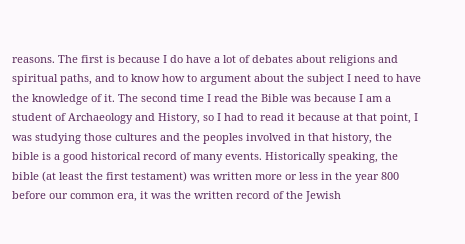reasons. The first is because I do have a lot of debates about religions and spiritual paths, and to know how to argument about the subject I need to have the knowledge of it. The second time I read the Bible was because I am a student of Archaeology and History, so I had to read it because at that point, I was studying those cultures and the peoples involved in that history, the bible is a good historical record of many events. Historically speaking, the bible (at least the first testament) was written more or less in the year 800 before our common era, it was the written record of the Jewish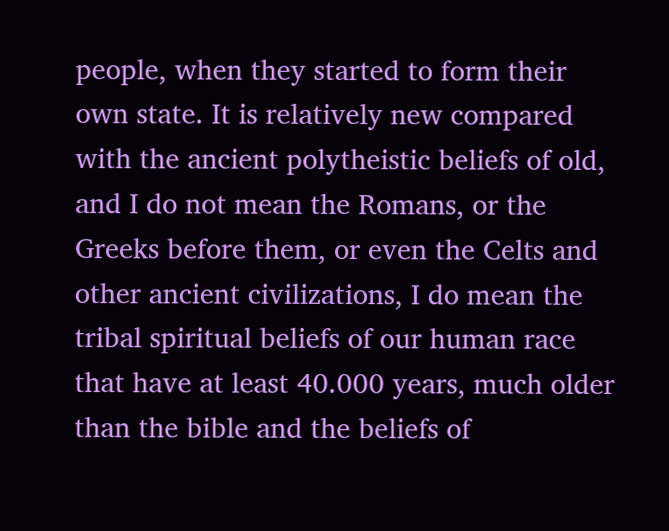people, when they started to form their own state. It is relatively new compared with the ancient polytheistic beliefs of old, and I do not mean the Romans, or the Greeks before them, or even the Celts and other ancient civilizations, I do mean the tribal spiritual beliefs of our human race that have at least 40.000 years, much older than the bible and the beliefs of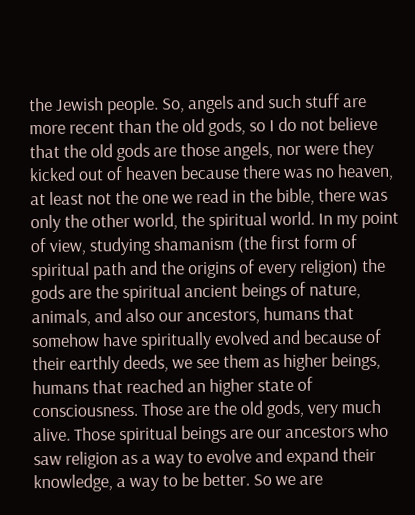the Jewish people. So, angels and such stuff are more recent than the old gods, so I do not believe that the old gods are those angels, nor were they kicked out of heaven because there was no heaven, at least not the one we read in the bible, there was only the other world, the spiritual world. In my point of view, studying shamanism (the first form of spiritual path and the origins of every religion) the gods are the spiritual ancient beings of nature, animals, and also our ancestors, humans that somehow have spiritually evolved and because of their earthly deeds, we see them as higher beings, humans that reached an higher state of consciousness. Those are the old gods, very much alive. Those spiritual beings are our ancestors who saw religion as a way to evolve and expand their knowledge, a way to be better. So we are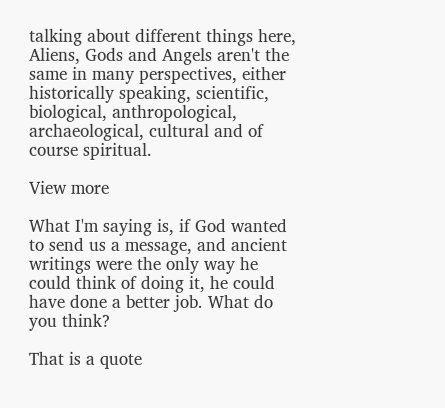talking about different things here, Aliens, Gods and Angels aren't the same in many perspectives, either historically speaking, scientific, biological, anthropological, archaeological, cultural and of course spiritual.

View more

What I'm saying is, if God wanted to send us a message, and ancient writings were the only way he could think of doing it, he could have done a better job. What do you think?

That is a quote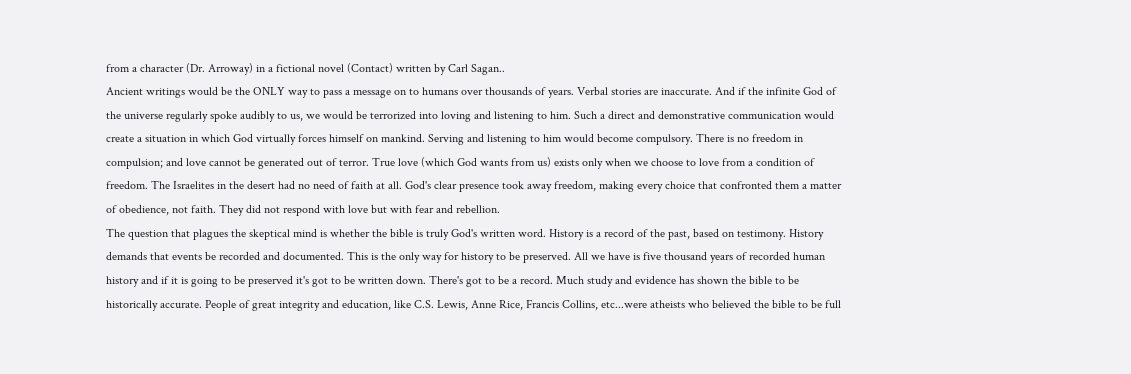from a character (Dr. Arroway) in a fictional novel (Contact) written by Carl Sagan..
Ancient writings would be the ONLY way to pass a message on to humans over thousands of years. Verbal stories are inaccurate. And if the infinite God of the universe regularly spoke audibly to us, we would be terrorized into loving and listening to him. Such a direct and demonstrative communication would create a situation in which God virtually forces himself on mankind. Serving and listening to him would become compulsory. There is no freedom in compulsion; and love cannot be generated out of terror. True love (which God wants from us) exists only when we choose to love from a condition of freedom. The Israelites in the desert had no need of faith at all. God's clear presence took away freedom, making every choice that confronted them a matter of obedience, not faith. They did not respond with love but with fear and rebellion.
The question that plagues the skeptical mind is whether the bible is truly God's written word. History is a record of the past, based on testimony. History demands that events be recorded and documented. This is the only way for history to be preserved. All we have is five thousand years of recorded human history and if it is going to be preserved it's got to be written down. There's got to be a record. Much study and evidence has shown the bible to be historically accurate. People of great integrity and education, like C.S. Lewis, Anne Rice, Francis Collins, etc...were atheists who believed the bible to be full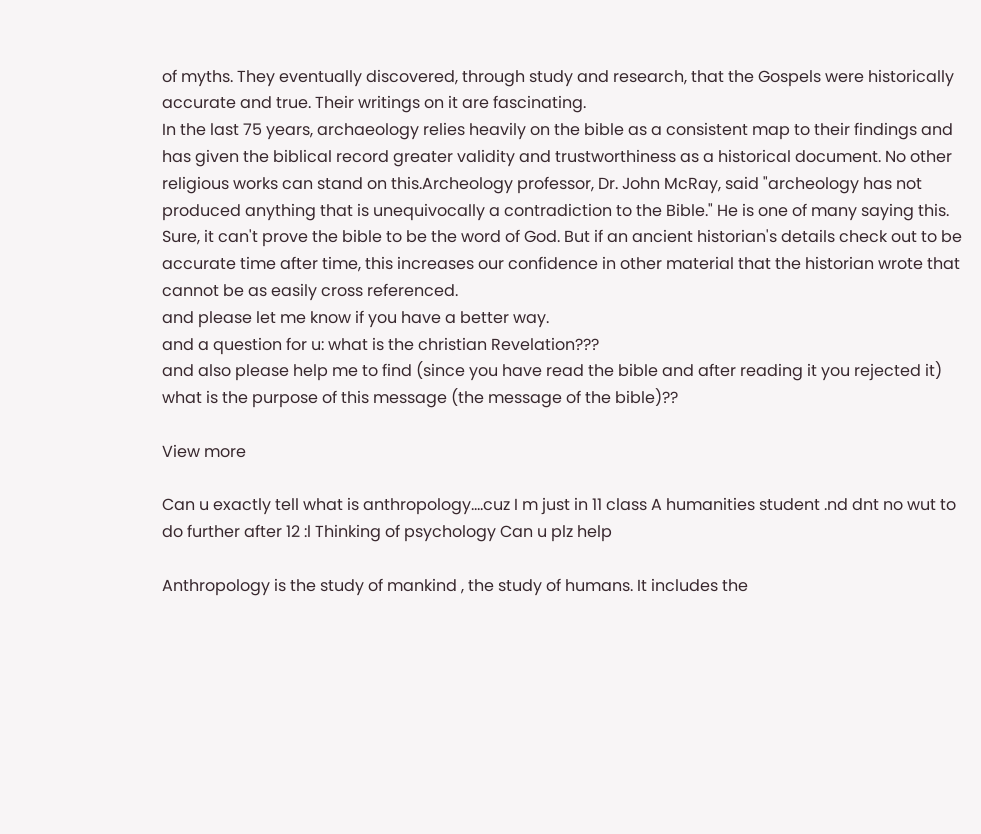of myths. They eventually discovered, through study and research, that the Gospels were historically accurate and true. Their writings on it are fascinating.
In the last 75 years, archaeology relies heavily on the bible as a consistent map to their findings and has given the biblical record greater validity and trustworthiness as a historical document. No other religious works can stand on this.Archeology professor, Dr. John McRay, said "archeology has not produced anything that is unequivocally a contradiction to the Bible." He is one of many saying this. Sure, it can't prove the bible to be the word of God. But if an ancient historian's details check out to be accurate time after time, this increases our confidence in other material that the historian wrote that cannot be as easily cross referenced.
and please let me know if you have a better way.
and a question for u: what is the christian Revelation???
and also please help me to find (since you have read the bible and after reading it you rejected it) what is the purpose of this message (the message of the bible)??

View more

Can u exactly tell what is anthropology....cuz I m just in 11 class A humanities student .nd dnt no wut to do further after 12 :l Thinking of psychology Can u plz help

Anthropology is the study of mankind , the study of humans. It includes the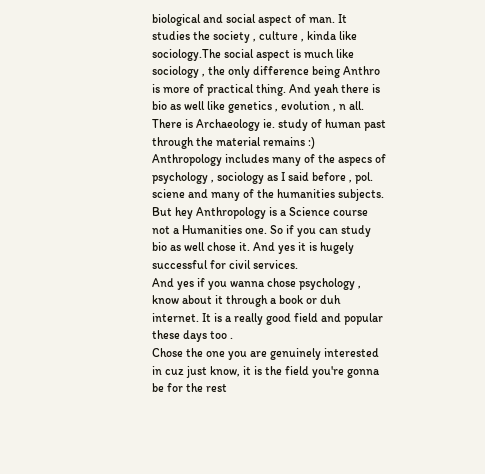biological and social aspect of man. It studies the society , culture , kinda like sociology.The social aspect is much like sociology , the only difference being Anthro is more of practical thing. And yeah there is bio as well like genetics , evolution , n all. There is Archaeology ie. study of human past through the material remains :)
Anthropology includes many of the aspecs of psychology , sociology as I said before , pol. sciene and many of the humanities subjects.
But hey Anthropology is a Science course not a Humanities one. So if you can study bio as well chose it. And yes it is hugely successful for civil services.
And yes if you wanna chose psychology , know about it through a book or duh internet. It is a really good field and popular these days too .
Chose the one you are genuinely interested in cuz just know, it is the field you're gonna be for the rest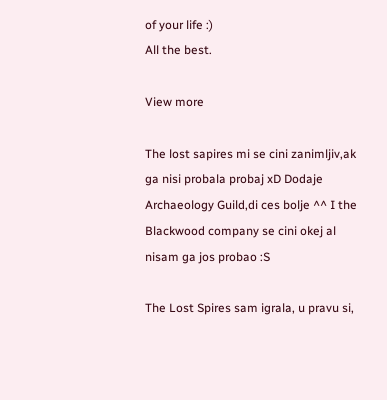of your life :)
All the best.

View more

The lost sapires mi se cini zanimljiv,ak ga nisi probala probaj xD Dodaje Archaeology Guild,di ces bolje ^^ I the Blackwood company se cini okej al nisam ga jos probao :S

The Lost Spires sam igrala, u pravu si,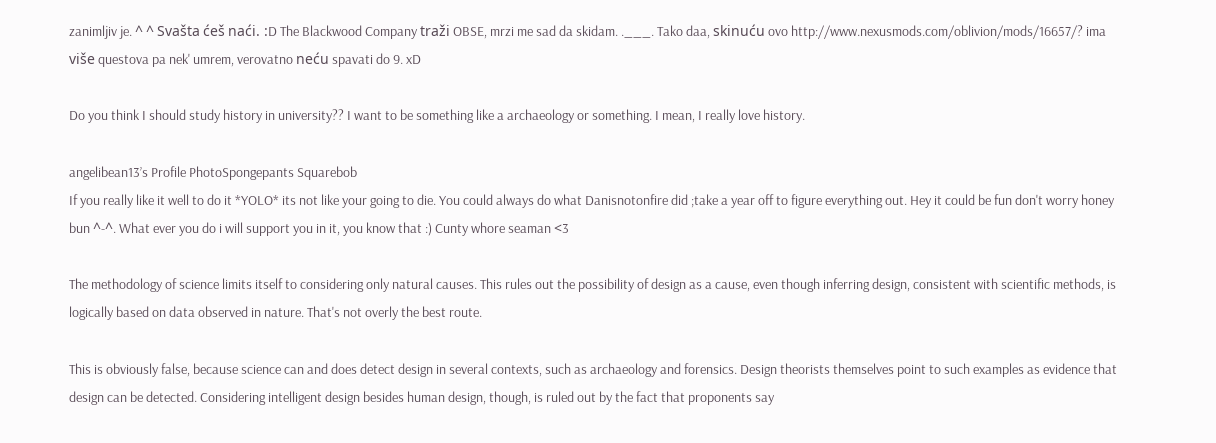zanimljiv je. ^ ^ Svašta ćeš naći. :D The Blackwood Company traži OBSE, mrzi me sad da skidam. .___. Tako daa, skinuću ovo http://www.nexusmods.com/oblivion/mods/16657/? ima više questova pa nek' umrem, verovatno neću spavati do 9. xD

Do you think I should study history in university?? I want to be something like a archaeology or something. I mean, I really love history.

angelibean13’s Profile PhotoSpongepants Squarebob
If you really like it well to do it *YOLO* its not like your going to die. You could always do what Danisnotonfire did ;take a year off to figure everything out. Hey it could be fun don't worry honey bun ^-^. What ever you do i will support you in it, you know that :) Cunty whore seaman <3

The methodology of science limits itself to considering only natural causes. This rules out the possibility of design as a cause, even though inferring design, consistent with scientific methods, is logically based on data observed in nature. That's not overly the best route.

This is obviously false, because science can and does detect design in several contexts, such as archaeology and forensics. Design theorists themselves point to such examples as evidence that design can be detected. Considering intelligent design besides human design, though, is ruled out by the fact that proponents say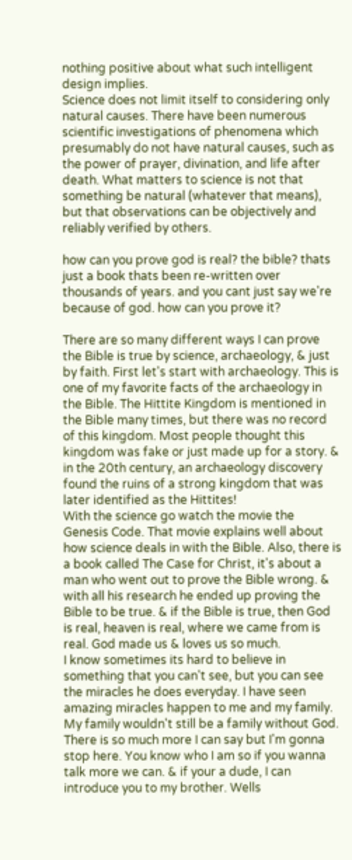nothing positive about what such intelligent design implies.
Science does not limit itself to considering only natural causes. There have been numerous scientific investigations of phenomena which presumably do not have natural causes, such as the power of prayer, divination, and life after death. What matters to science is not that something be natural (whatever that means), but that observations can be objectively and reliably verified by others.

how can you prove god is real? the bible? thats just a book thats been re-written over thousands of years. and you cant just say we're because of god. how can you prove it?

There are so many different ways I can prove the Bible is true by science, archaeology, & just by faith. First let's start with archaeology. This is one of my favorite facts of the archaeology in the Bible. The Hittite Kingdom is mentioned in the Bible many times, but there was no record of this kingdom. Most people thought this kingdom was fake or just made up for a story. & in the 20th century, an archaeology discovery found the ruins of a strong kingdom that was later identified as the Hittites!
With the science go watch the movie the Genesis Code. That movie explains well about how science deals in with the Bible. Also, there is a book called The Case for Christ, it's about a man who went out to prove the Bible wrong. & with all his research he ended up proving the Bible to be true. & if the Bible is true, then God is real, heaven is real, where we came from is real. God made us & loves us so much.
I know sometimes its hard to believe in something that you can't see, but you can see the miracles he does everyday. I have seen amazing miracles happen to me and my family. My family wouldn't still be a family without God. There is so much more I can say but I'm gonna stop here. You know who I am so if you wanna talk more we can. & if your a dude, I can introduce you to my brother. Wells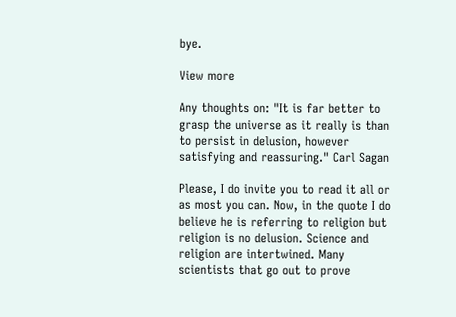bye.

View more

Any thoughts on: "It is far better to grasp the universe as it really is than to persist in delusion, however satisfying and reassuring." Carl Sagan

Please, I do invite you to read it all or as most you can. Now, in the quote I do believe he is referring to religion but religion is no delusion. Science and religion are intertwined. Many scientists that go out to prove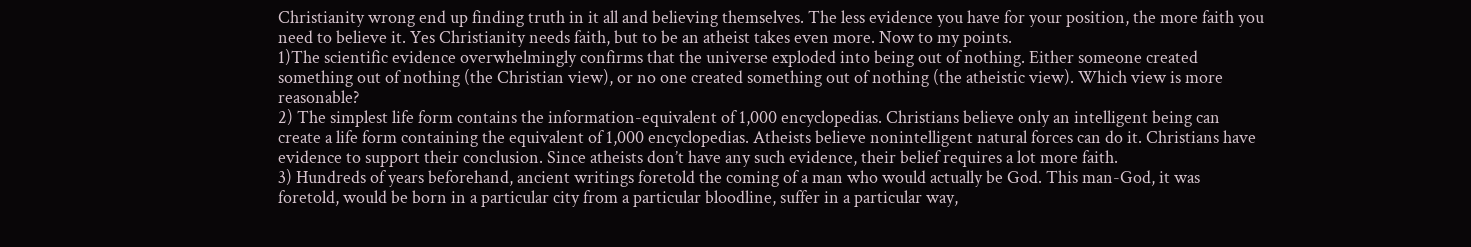Christianity wrong end up finding truth in it all and believing themselves. The less evidence you have for your position, the more faith you need to believe it. Yes Christianity needs faith, but to be an atheist takes even more. Now to my points.
1)The scientific evidence overwhelmingly confirms that the universe exploded into being out of nothing. Either someone created something out of nothing (the Christian view), or no one created something out of nothing (the atheistic view). Which view is more reasonable?
2) The simplest life form contains the information-equivalent of 1,000 encyclopedias. Christians believe only an intelligent being can create a life form containing the equivalent of 1,000 encyclopedias. Atheists believe nonintelligent natural forces can do it. Christians have evidence to support their conclusion. Since atheists don’t have any such evidence, their belief requires a lot more faith.
3) Hundreds of years beforehand, ancient writings foretold the coming of a man who would actually be God. This man-God, it was foretold, would be born in a particular city from a particular bloodline, suffer in a particular way,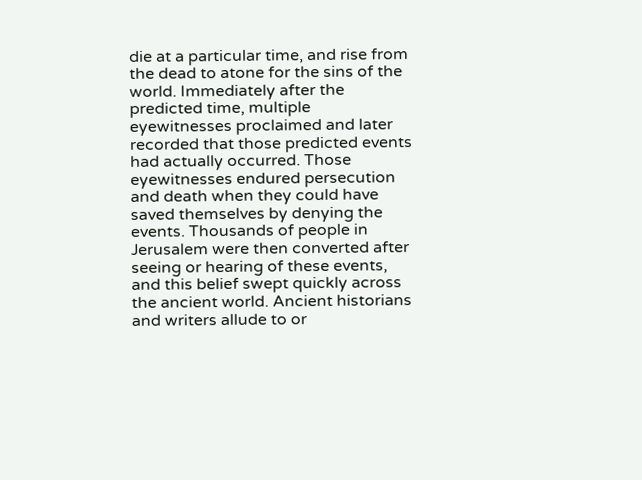die at a particular time, and rise from the dead to atone for the sins of the world. Immediately after the predicted time, multiple eyewitnesses proclaimed and later recorded that those predicted events had actually occurred. Those eyewitnesses endured persecution and death when they could have saved themselves by denying the events. Thousands of people in Jerusalem were then converted after seeing or hearing of these events, and this belief swept quickly across the ancient world. Ancient historians and writers allude to or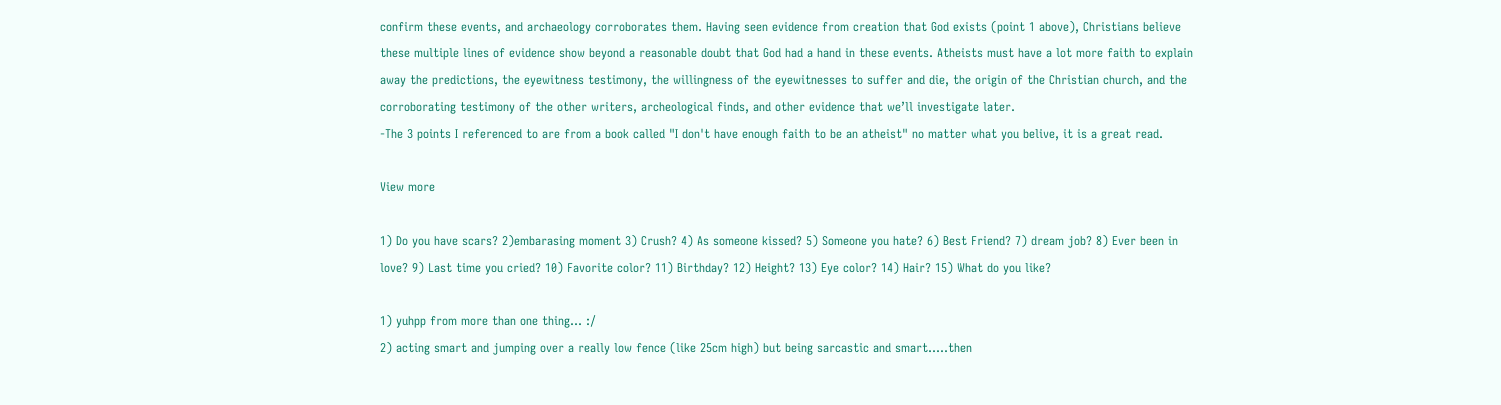confirm these events, and archaeology corroborates them. Having seen evidence from creation that God exists (point 1 above), Christians believe these multiple lines of evidence show beyond a reasonable doubt that God had a hand in these events. Atheists must have a lot more faith to explain away the predictions, the eyewitness testimony, the willingness of the eyewitnesses to suffer and die, the origin of the Christian church, and the corroborating testimony of the other writers, archeological finds, and other evidence that we’ll investigate later.
-The 3 points I referenced to are from a book called "I don't have enough faith to be an atheist" no matter what you belive, it is a great read.

View more

1) Do you have scars? 2)embarasing moment 3) Crush? 4) As someone kissed? 5) Someone you hate? 6) Best Friend? 7) dream job? 8) Ever been in love? 9) Last time you cried? 10) Favorite color? 11) Birthday? 12) Height? 13) Eye color? 14) Hair? 15) What do you like?

1) yuhpp from more than one thing... :/
2) acting smart and jumping over a really low fence (like 25cm high) but being sarcastic and smart.....then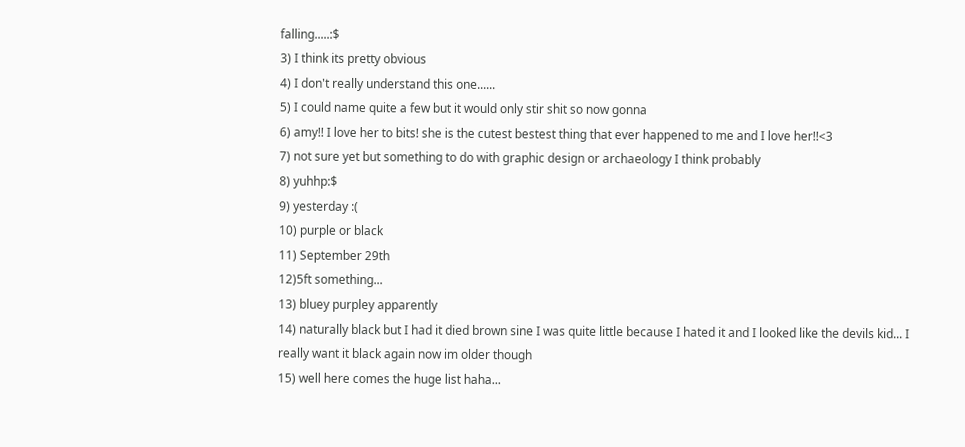falling.....:$
3) I think its pretty obvious
4) I don't really understand this one......
5) I could name quite a few but it would only stir shit so now gonna
6) amy!! I love her to bits! she is the cutest bestest thing that ever happened to me and I love her!!<3
7) not sure yet but something to do with graphic design or archaeology I think probably
8) yuhhp:$
9) yesterday :(
10) purple or black
11) September 29th
12)5ft something...
13) bluey purpley apparently
14) naturally black but I had it died brown sine I was quite little because I hated it and I looked like the devils kid... I really want it black again now im older though
15) well here comes the huge list haha...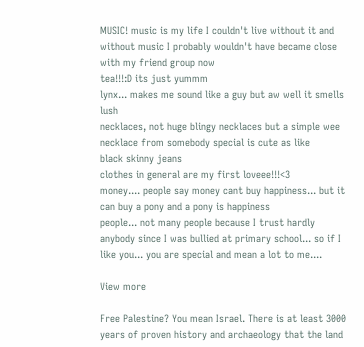MUSIC! music is my life I couldn't live without it and without music I probably wouldn't have became close with my friend group now
tea!!!:D its just yummm
lynx... makes me sound like a guy but aw well it smells lush
necklaces, not huge blingy necklaces but a simple wee necklace from somebody special is cute as like
black skinny jeans
clothes in general are my first loveee!!!<3
money.... people say money cant buy happiness... but it can buy a pony and a pony is happiness
people... not many people because I trust hardly anybody since I was bullied at primary school... so if I like you... you are special and mean a lot to me....

View more

Free Palestine? You mean Israel. There is at least 3000 years of proven history and archaeology that the land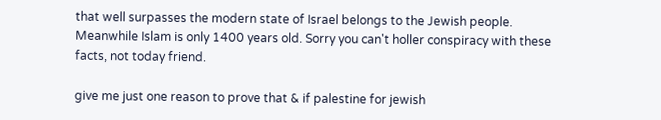that well surpasses the modern state of Israel belongs to the Jewish people. Meanwhile Islam is only 1400 years old. Sorry you can't holler conspiracy with these facts, not today friend.

give me just one reason to prove that & if palestine for jewish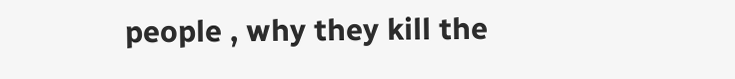people , why they kill the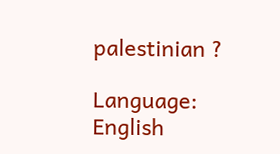palestinian ?

Language: English